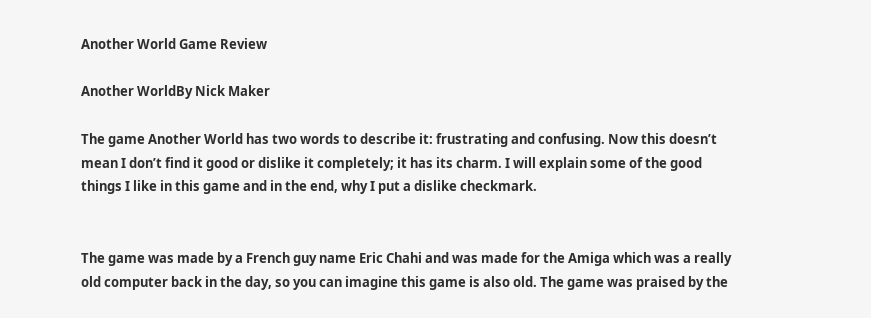Another World Game Review

Another WorldBy Nick Maker

The game Another World has two words to describe it: frustrating and confusing. Now this doesn’t mean I don’t find it good or dislike it completely; it has its charm. I will explain some of the good things I like in this game and in the end, why I put a dislike checkmark.


The game was made by a French guy name Eric Chahi and was made for the Amiga which was a really old computer back in the day, so you can imagine this game is also old. The game was praised by the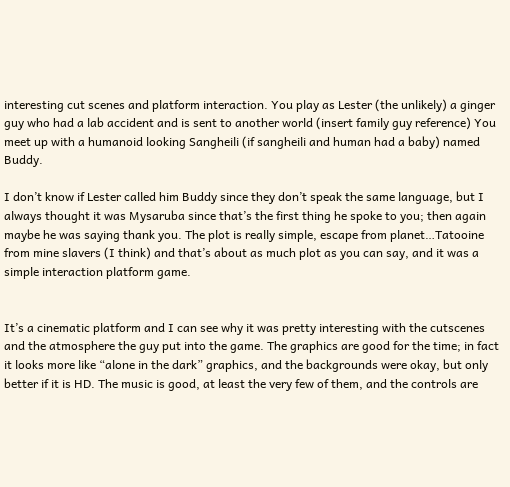interesting cut scenes and platform interaction. You play as Lester (the unlikely) a ginger guy who had a lab accident and is sent to another world (insert family guy reference) You meet up with a humanoid looking Sangheili (if sangheili and human had a baby) named Buddy.

I don’t know if Lester called him Buddy since they don’t speak the same language, but I always thought it was Mysaruba since that’s the first thing he spoke to you; then again maybe he was saying thank you. The plot is really simple, escape from planet…Tatooine from mine slavers (I think) and that’s about as much plot as you can say, and it was a simple interaction platform game.


It’s a cinematic platform and I can see why it was pretty interesting with the cutscenes and the atmosphere the guy put into the game. The graphics are good for the time; in fact it looks more like “alone in the dark” graphics, and the backgrounds were okay, but only better if it is HD. The music is good, at least the very few of them, and the controls are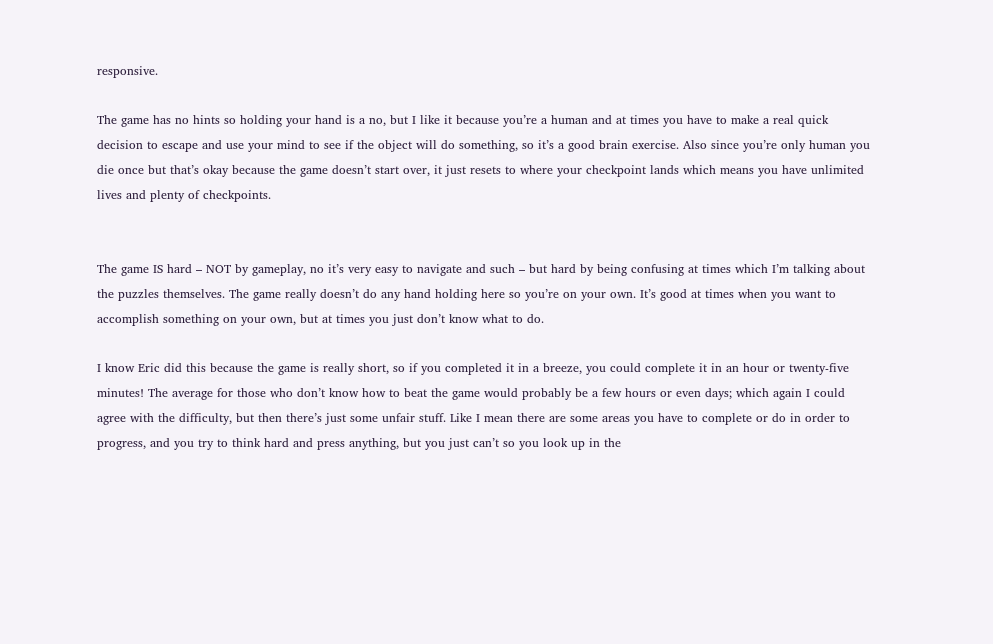responsive.

The game has no hints so holding your hand is a no, but I like it because you’re a human and at times you have to make a real quick decision to escape and use your mind to see if the object will do something, so it’s a good brain exercise. Also since you’re only human you die once but that’s okay because the game doesn’t start over, it just resets to where your checkpoint lands which means you have unlimited lives and plenty of checkpoints.


The game IS hard – NOT by gameplay, no it’s very easy to navigate and such – but hard by being confusing at times which I’m talking about the puzzles themselves. The game really doesn’t do any hand holding here so you’re on your own. It’s good at times when you want to accomplish something on your own, but at times you just don’t know what to do.

I know Eric did this because the game is really short, so if you completed it in a breeze, you could complete it in an hour or twenty-five minutes! The average for those who don’t know how to beat the game would probably be a few hours or even days; which again I could agree with the difficulty, but then there’s just some unfair stuff. Like I mean there are some areas you have to complete or do in order to progress, and you try to think hard and press anything, but you just can’t so you look up in the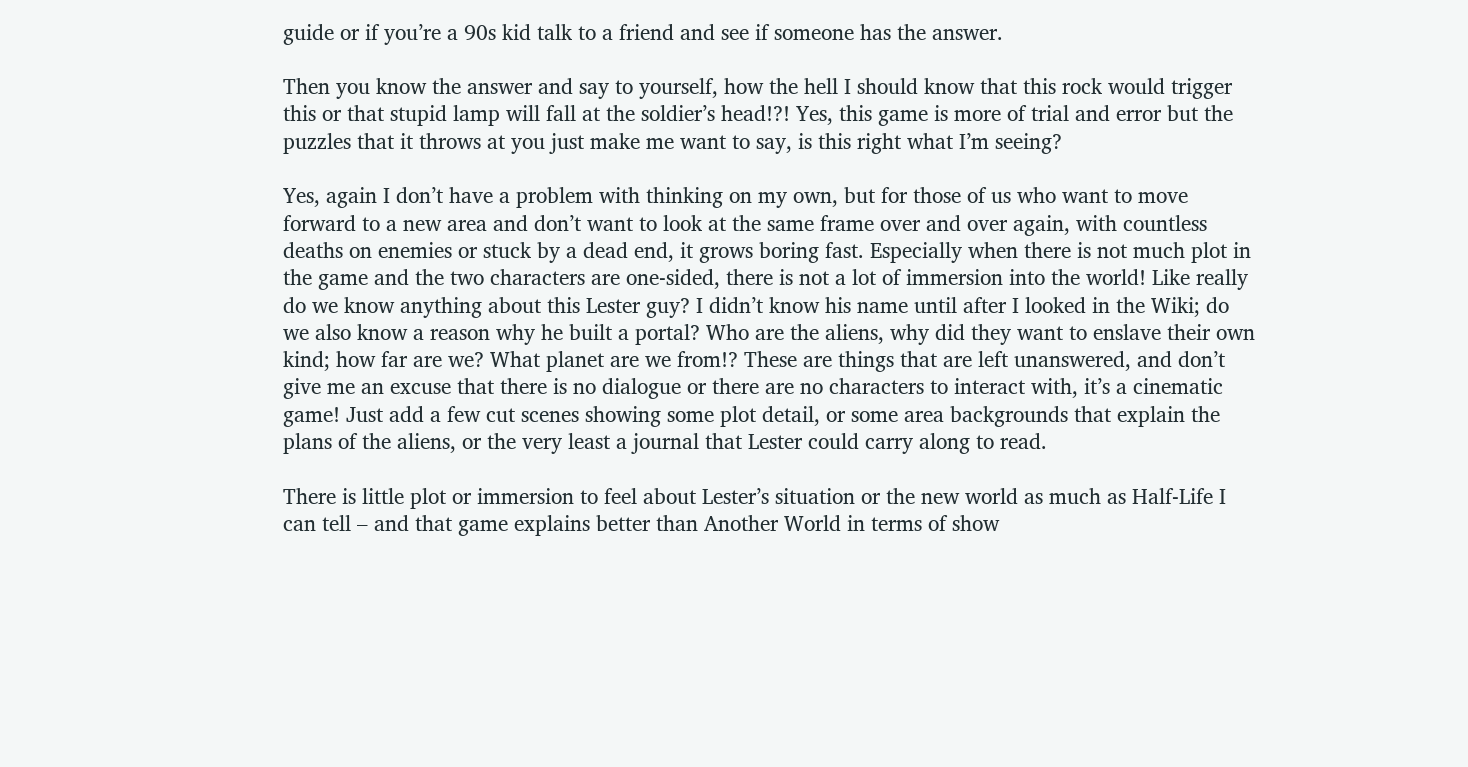guide or if you’re a 90s kid talk to a friend and see if someone has the answer.

Then you know the answer and say to yourself, how the hell I should know that this rock would trigger this or that stupid lamp will fall at the soldier’s head!?! Yes, this game is more of trial and error but the puzzles that it throws at you just make me want to say, is this right what I’m seeing?

Yes, again I don’t have a problem with thinking on my own, but for those of us who want to move forward to a new area and don’t want to look at the same frame over and over again, with countless deaths on enemies or stuck by a dead end, it grows boring fast. Especially when there is not much plot in the game and the two characters are one-sided, there is not a lot of immersion into the world! Like really do we know anything about this Lester guy? I didn’t know his name until after I looked in the Wiki; do we also know a reason why he built a portal? Who are the aliens, why did they want to enslave their own kind; how far are we? What planet are we from!? These are things that are left unanswered, and don’t give me an excuse that there is no dialogue or there are no characters to interact with, it’s a cinematic game! Just add a few cut scenes showing some plot detail, or some area backgrounds that explain the plans of the aliens, or the very least a journal that Lester could carry along to read.

There is little plot or immersion to feel about Lester’s situation or the new world as much as Half-Life I can tell – and that game explains better than Another World in terms of show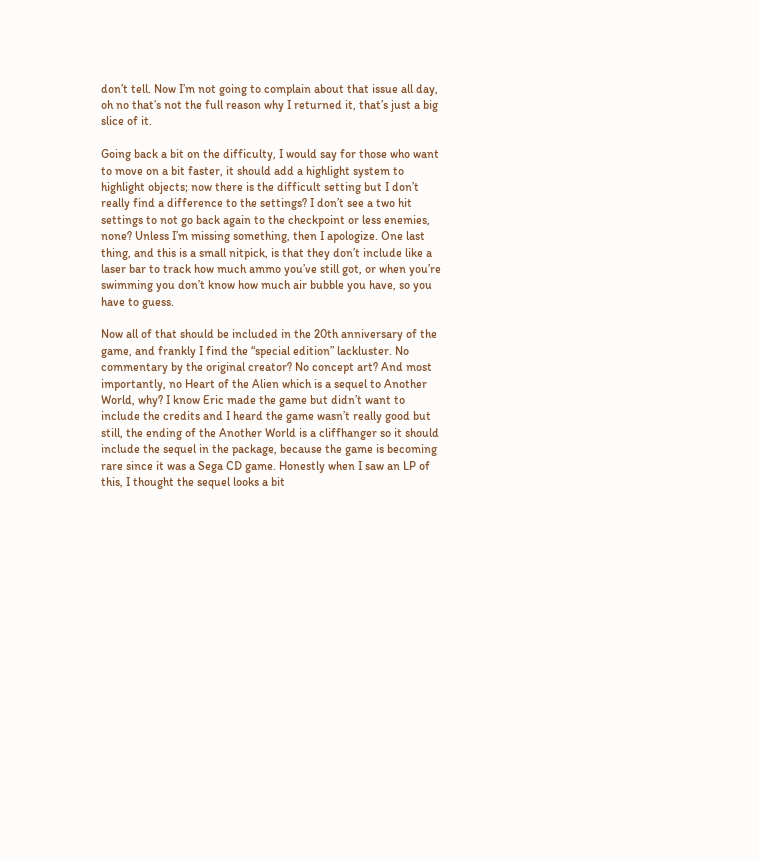don’t tell. Now I’m not going to complain about that issue all day, oh no that’s not the full reason why I returned it, that’s just a big slice of it.

Going back a bit on the difficulty, I would say for those who want to move on a bit faster, it should add a highlight system to highlight objects; now there is the difficult setting but I don’t really find a difference to the settings? I don’t see a two hit settings to not go back again to the checkpoint or less enemies, none? Unless I’m missing something, then I apologize. One last thing, and this is a small nitpick, is that they don’t include like a laser bar to track how much ammo you’ve still got, or when you’re swimming you don’t know how much air bubble you have, so you have to guess.

Now all of that should be included in the 20th anniversary of the game, and frankly I find the “special edition” lackluster. No commentary by the original creator? No concept art? And most importantly, no Heart of the Alien which is a sequel to Another World, why? I know Eric made the game but didn’t want to include the credits and I heard the game wasn’t really good but still, the ending of the Another World is a cliffhanger so it should include the sequel in the package, because the game is becoming rare since it was a Sega CD game. Honestly when I saw an LP of this, I thought the sequel looks a bit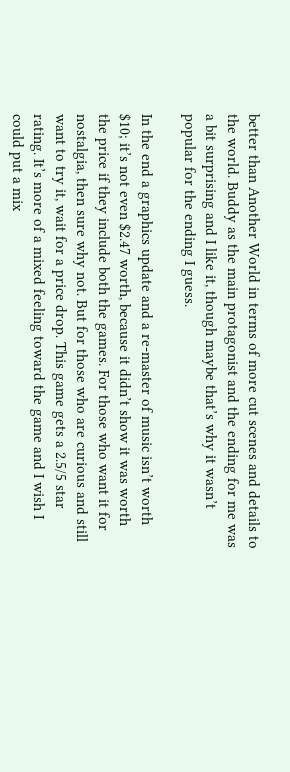better than Another World in terms of more cut scenes and details to the world. Buddy as the main protagonist and the ending for me was a bit surprising and I like it, though maybe that’s why it wasn’t popular for the ending I guess.

In the end a graphics update and a re-master of music isn’t worth $10; it’s not even $2.47 worth, because it didn’t show it was worth the price if they include both the games. For those who want it for nostalgia, then sure why not. But for those who are curious and still want to try it, wait for a price drop. This game gets a 2.5/5 star rating. It’s more of a mixed feeling toward the game and I wish I could put a mix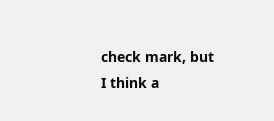check mark, but I think a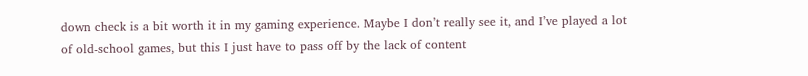down check is a bit worth it in my gaming experience. Maybe I don’t really see it, and I’ve played a lot of old-school games, but this I just have to pass off by the lack of content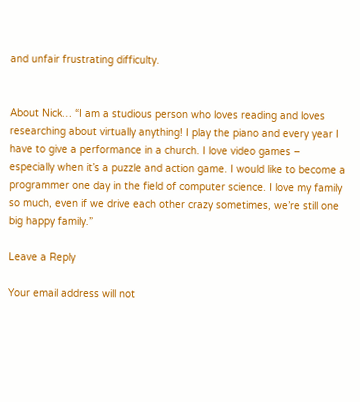and unfair frustrating difficulty.


About Nick… “I am a studious person who loves reading and loves researching about virtually anything! I play the piano and every year I have to give a performance in a church. I love video games – especially when it’s a puzzle and action game. I would like to become a programmer one day in the field of computer science. I love my family so much, even if we drive each other crazy sometimes, we’re still one big happy family.”

Leave a Reply

Your email address will not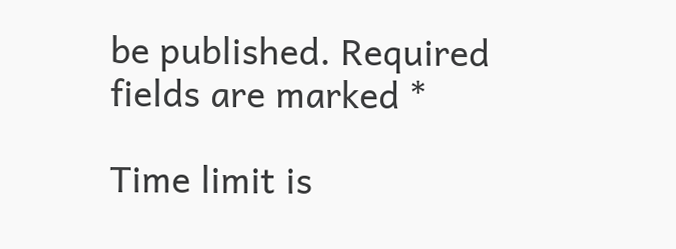be published. Required fields are marked *

Time limit is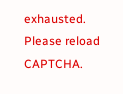exhausted. Please reload CAPTCHA.